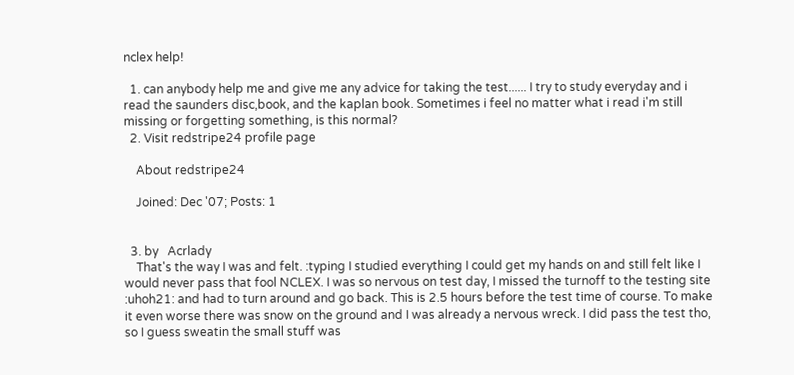nclex help!

  1. can anybody help me and give me any advice for taking the test...... I try to study everyday and i read the saunders disc,book, and the kaplan book. Sometimes i feel no matter what i read i'm still missing or forgetting something, is this normal?
  2. Visit redstripe24 profile page

    About redstripe24

    Joined: Dec '07; Posts: 1


  3. by   Acrlady
    That's the way I was and felt. :typing I studied everything I could get my hands on and still felt like I would never pass that fool NCLEX. I was so nervous on test day, I missed the turnoff to the testing site :uhoh21: and had to turn around and go back. This is 2.5 hours before the test time of course. To make it even worse there was snow on the ground and I was already a nervous wreck. I did pass the test tho, so I guess sweatin the small stuff was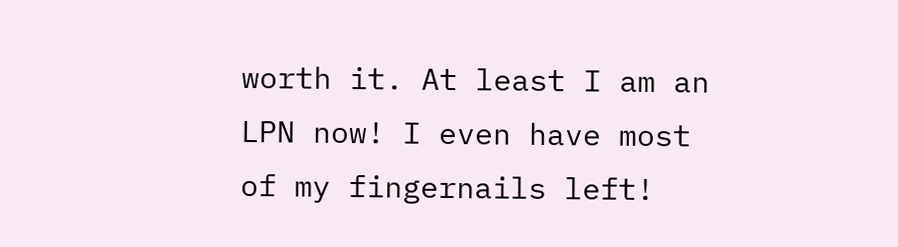worth it. At least I am an LPN now! I even have most of my fingernails left!